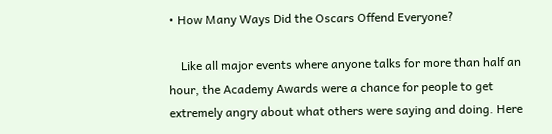• How Many Ways Did the Oscars Offend Everyone?

    Like all major events where anyone talks for more than half an hour, the Academy Awards were a chance for people to get extremely angry about what others were saying and doing. Here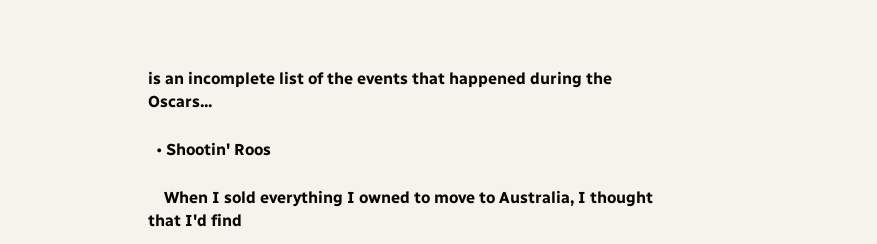is an incomplete list of the events that happened during the Oscars...

  • Shootin' Roos

    When I sold everything I owned to move to Australia, I thought that I'd find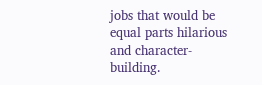jobs that would be equal parts hilarious and character-building.